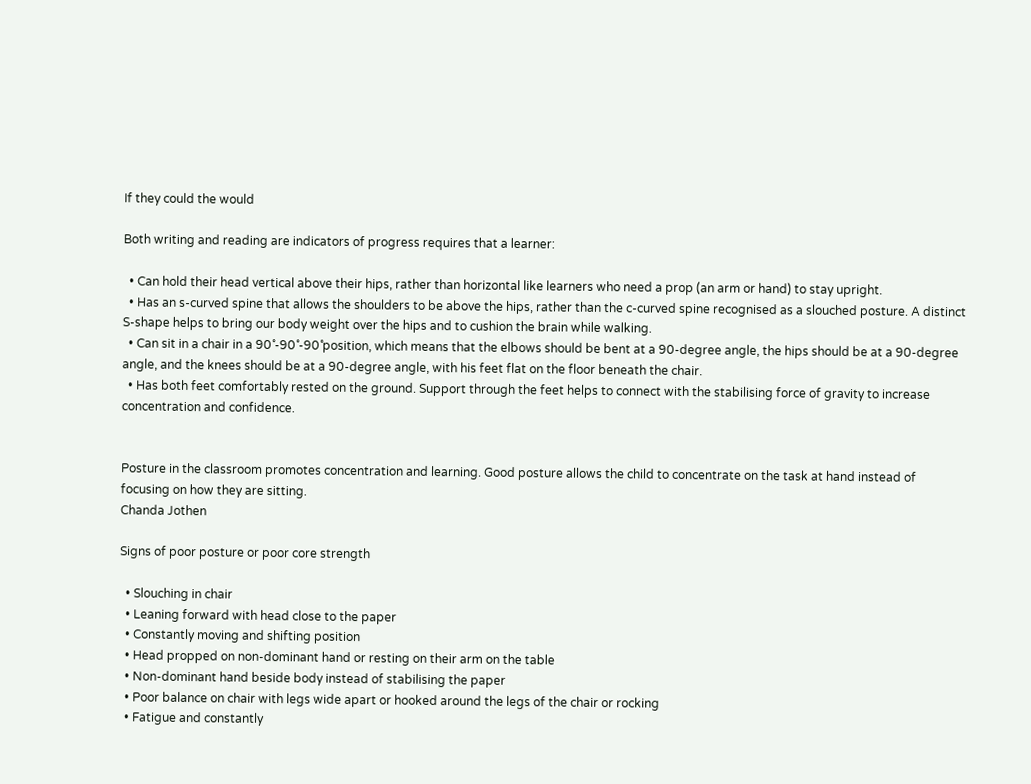If they could the would

Both writing and reading are indicators of progress requires that a learner:

  • Can hold their head vertical above their hips, rather than horizontal like learners who need a prop (an arm or hand) to stay upright.
  • Has an s-curved spine that allows the shoulders to be above the hips, rather than the c-curved spine recognised as a slouched posture. A distinct S-shape helps to bring our body weight over the hips and to cushion the brain while walking.
  • Can sit in a chair in a 90˚-90˚-90˚position, which means that the elbows should be bent at a 90-degree angle, the hips should be at a 90-degree angle, and the knees should be at a 90-degree angle, with his feet flat on the floor beneath the chair.
  • Has both feet comfortably rested on the ground. Support through the feet helps to connect with the stabilising force of gravity to increase concentration and confidence.


Posture in the classroom promotes concentration and learning. Good posture allows the child to concentrate on the task at hand instead of focusing on how they are sitting.
Chanda Jothen

Signs of poor posture or poor core strength

  • Slouching in chair
  • Leaning forward with head close to the paper
  • Constantly moving and shifting position
  • Head propped on non-dominant hand or resting on their arm on the table
  • Non-dominant hand beside body instead of stabilising the paper
  • Poor balance on chair with legs wide apart or hooked around the legs of the chair or rocking
  • Fatigue and constantly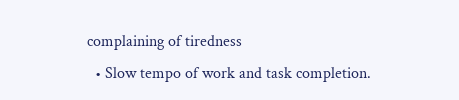complaining of tiredness
  • Slow tempo of work and task completion.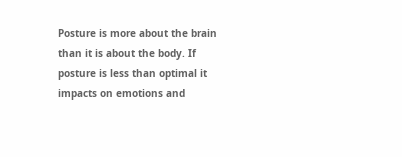Posture is more about the brain than it is about the body. If posture is less than optimal it impacts on emotions and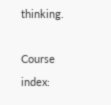thinking.

Course index: